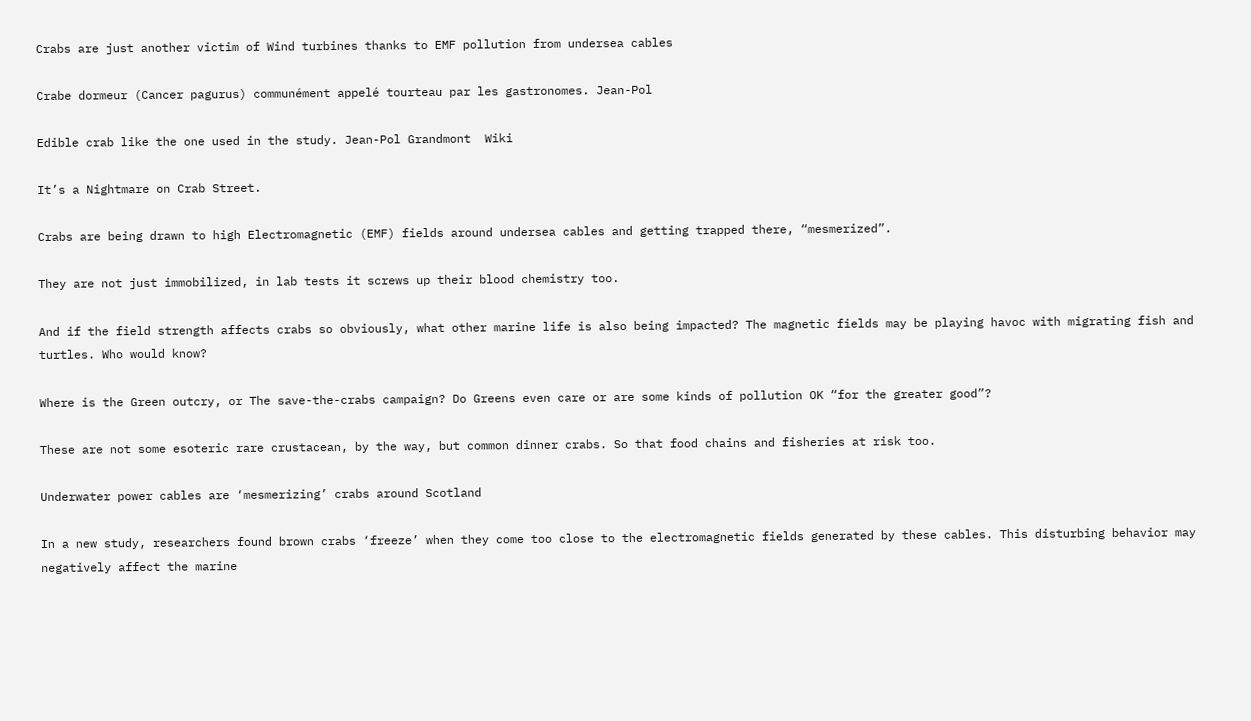Crabs are just another victim of Wind turbines thanks to EMF pollution from undersea cables

Crabe dormeur (Cancer pagurus) communément appelé tourteau par les gastronomes. Jean-Pol

Edible crab like the one used in the study. Jean-Pol Grandmont  Wiki

It’s a Nightmare on Crab Street.

Crabs are being drawn to high Electromagnetic (EMF) fields around undersea cables and getting trapped there, “mesmerized”.

They are not just immobilized, in lab tests it screws up their blood chemistry too.

And if the field strength affects crabs so obviously, what other marine life is also being impacted? The magnetic fields may be playing havoc with migrating fish and turtles. Who would know?

Where is the Green outcry, or The save-the-crabs campaign? Do Greens even care or are some kinds of pollution OK “for the greater good”?

These are not some esoteric rare crustacean, by the way, but common dinner crabs. So that food chains and fisheries at risk too.

Underwater power cables are ‘mesmerizing’ crabs around Scotland

In a new study, researchers found brown crabs ‘freeze’ when they come too close to the electromagnetic fields generated by these cables. This disturbing behavior may negatively affect the marine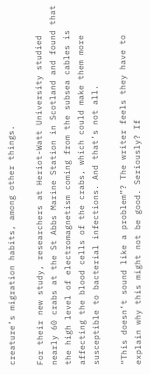creature’s migration habits, among other things.

For their new study, researchers at Heriot-Watt University studied nearly 60 crabs at the St Abbs Marine Station in Scotland and found that the high level of electromagnetism coming from the subsea cables is affecting the blood cells of the crabs, which could make them more susceptible to bacterial infections. And that’s not all.

“This doesn’t sound like a problem”? The writer feels they have to explain why this might not be good. Seriously? If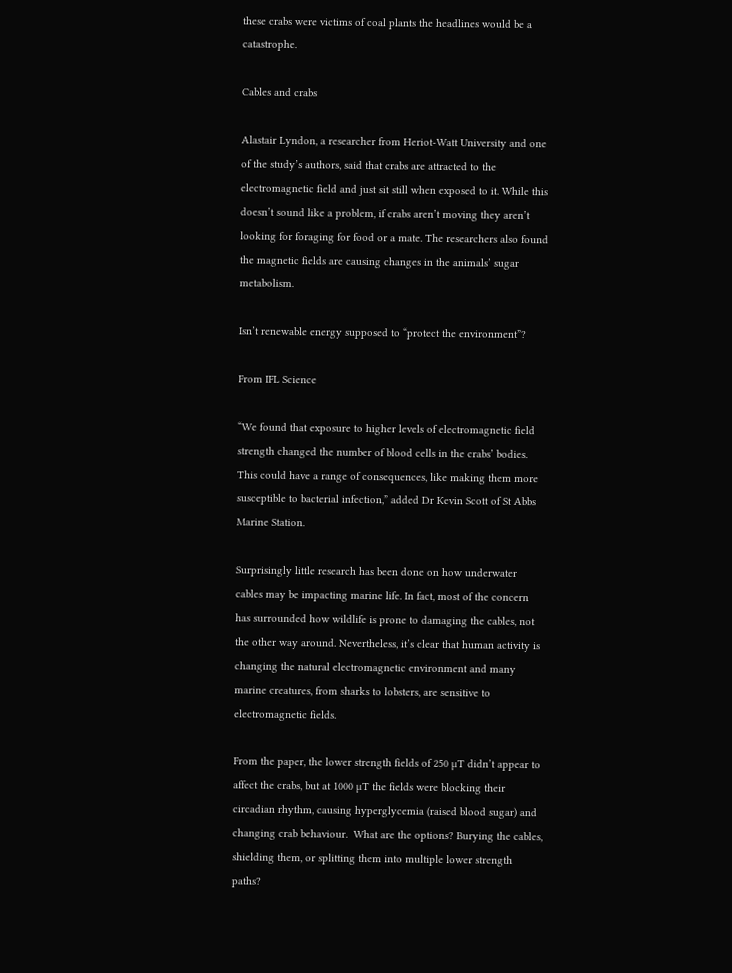these crabs were victims of coal plants the headlines would be a catastrophe.

Cables and crabs

Alastair Lyndon, a researcher from Heriot-Watt University and one of the study’s authors, said that crabs are attracted to the electromagnetic field and just sit still when exposed to it. While this doesn’t sound like a problem, if crabs aren’t moving they aren’t looking for foraging for food or a mate. The researchers also found the magnetic fields are causing changes in the animals’ sugar metabolism.

Isn’t renewable energy supposed to “protect the environment”?

From IFL Science

“We found that exposure to higher levels of electromagnetic field strength changed the number of blood cells in the crabs’ bodies. This could have a range of consequences, like making them more susceptible to bacterial infection,” added Dr Kevin Scott of St Abbs Marine Station.

Surprisingly little research has been done on how underwater cables may be impacting marine life. In fact, most of the concern has surrounded how wildlife is prone to damaging the cables, not the other way around. Nevertheless, it’s clear that human activity is changing the natural electromagnetic environment and many marine creatures, from sharks to lobsters, are sensitive to electromagnetic fields.

From the paper, the lower strength fields of 250 µT didn’t appear to affect the crabs, but at 1000 µT the fields were blocking their circadian rhythm, causing hyperglycemia (raised blood sugar) and changing crab behaviour.  What are the options? Burying the cables, shielding them, or splitting them into multiple lower strength paths?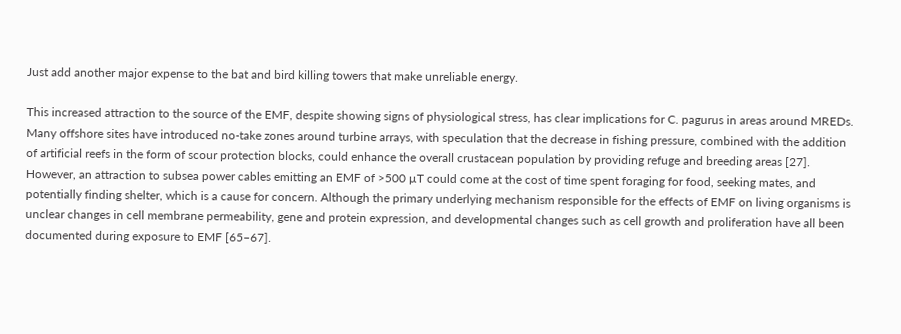Just add another major expense to the bat and bird killing towers that make unreliable energy.

This increased attraction to the source of the EMF, despite showing signs of physiological stress, has clear implications for C. pagurus in areas around MREDs. Many offshore sites have introduced no-take zones around turbine arrays, with speculation that the decrease in fishing pressure, combined with the addition of artificial reefs in the form of scour protection blocks, could enhance the overall crustacean population by providing refuge and breeding areas [27]. However, an attraction to subsea power cables emitting an EMF of >500 µT could come at the cost of time spent foraging for food, seeking mates, and potentially finding shelter, which is a cause for concern. Although the primary underlying mechanism responsible for the effects of EMF on living organisms is unclear changes in cell membrane permeability, gene and protein expression, and developmental changes such as cell growth and proliferation have all been documented during exposure to EMF [65–67].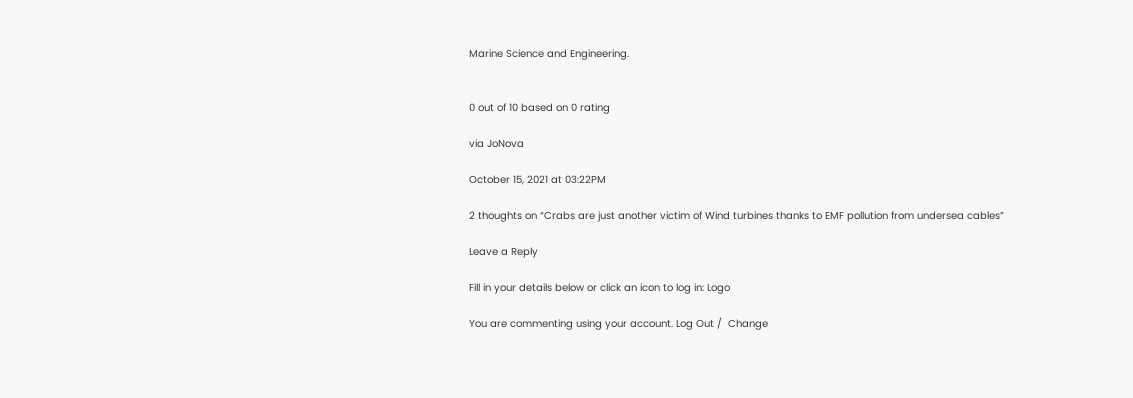Marine Science and Engineering.


0 out of 10 based on 0 rating

via JoNova

October 15, 2021 at 03:22PM

2 thoughts on “Crabs are just another victim of Wind turbines thanks to EMF pollution from undersea cables”

Leave a Reply

Fill in your details below or click an icon to log in: Logo

You are commenting using your account. Log Out /  Change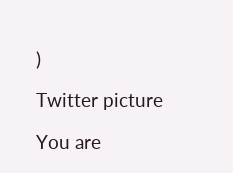)

Twitter picture

You are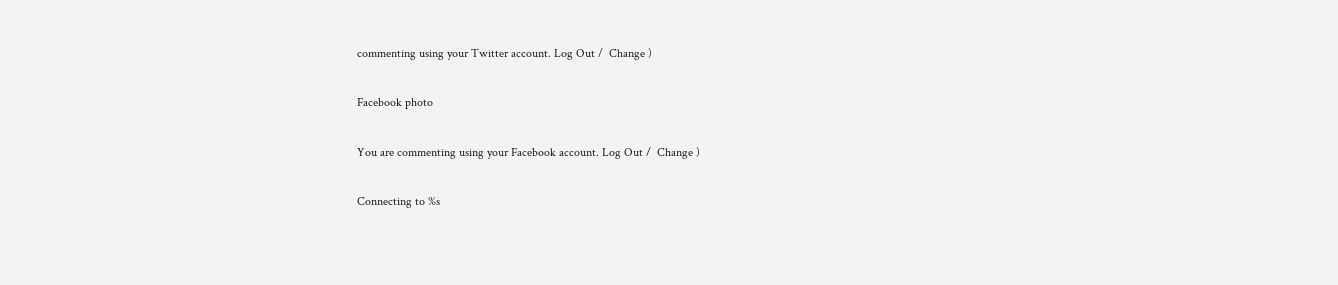commenting using your Twitter account. Log Out /  Change )

Facebook photo

You are commenting using your Facebook account. Log Out /  Change )

Connecting to %s